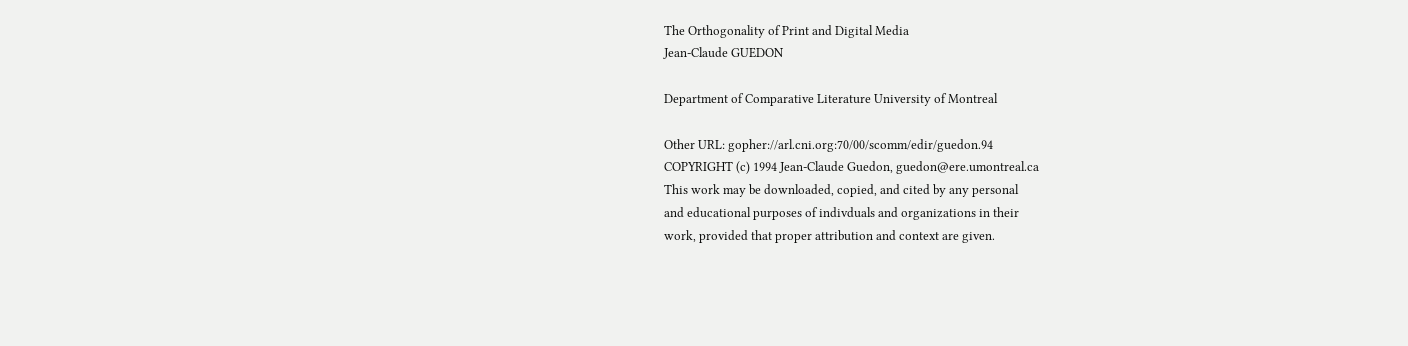The Orthogonality of Print and Digital Media
Jean-Claude GUEDON

Department of Comparative Literature University of Montreal

Other URL: gopher://arl.cni.org:70/00/scomm/edir/guedon.94
COPYRIGHT (c) 1994 Jean-Claude Guedon, guedon@ere.umontreal.ca
This work may be downloaded, copied, and cited by any personal
and educational purposes of indivduals and organizations in their
work, provided that proper attribution and context are given.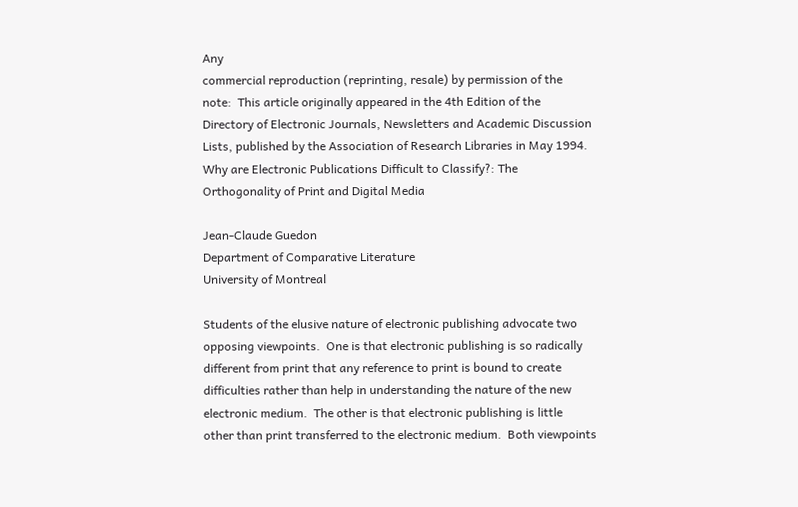Any
commercial reproduction (reprinting, resale) by permission of the
note:  This article originally appeared in the 4th Edition of the
Directory of Electronic Journals, Newsletters and Academic Discussion
Lists, published by the Association of Research Libraries in May 1994.
Why are Electronic Publications Difficult to Classify?: The
Orthogonality of Print and Digital Media

Jean-Claude Guedon
Department of Comparative Literature
University of Montreal

Students of the elusive nature of electronic publishing advocate two
opposing viewpoints.  One is that electronic publishing is so radically
different from print that any reference to print is bound to create
difficulties rather than help in understanding the nature of the new
electronic medium.  The other is that electronic publishing is little
other than print transferred to the electronic medium.  Both viewpoints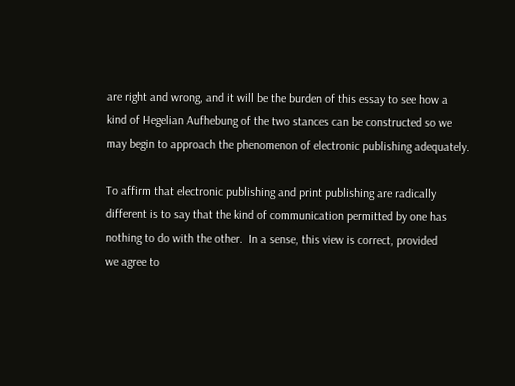are right and wrong, and it will be the burden of this essay to see how a
kind of Hegelian Aufhebung of the two stances can be constructed so we
may begin to approach the phenomenon of electronic publishing adequately.

To affirm that electronic publishing and print publishing are radically
different is to say that the kind of communication permitted by one has
nothing to do with the other.  In a sense, this view is correct, provided
we agree to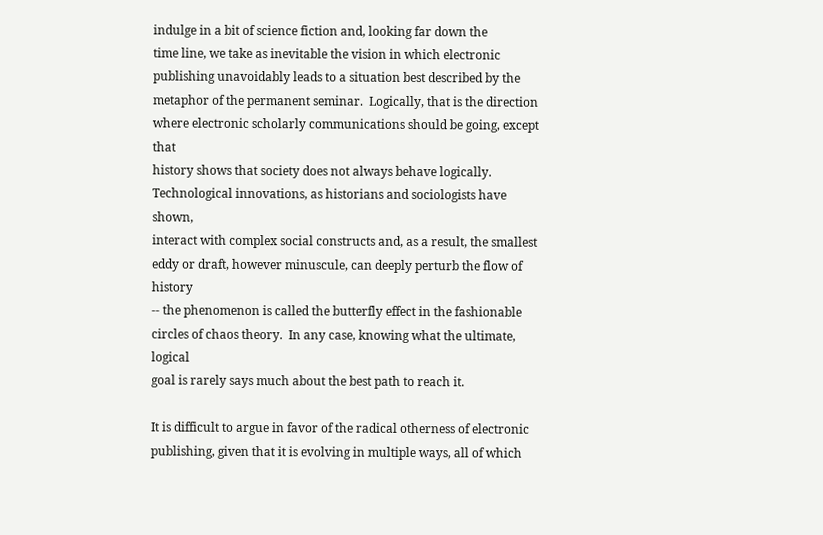indulge in a bit of science fiction and, looking far down the
time line, we take as inevitable the vision in which electronic
publishing unavoidably leads to a situation best described by the
metaphor of the permanent seminar.  Logically, that is the direction
where electronic scholarly communications should be going, except that
history shows that society does not always behave logically.
Technological innovations, as historians and sociologists have shown,
interact with complex social constructs and, as a result, the smallest
eddy or draft, however minuscule, can deeply perturb the flow of history
-- the phenomenon is called the butterfly effect in the fashionable
circles of chaos theory.  In any case, knowing what the ultimate, logical
goal is rarely says much about the best path to reach it.

It is difficult to argue in favor of the radical otherness of electronic
publishing, given that it is evolving in multiple ways, all of which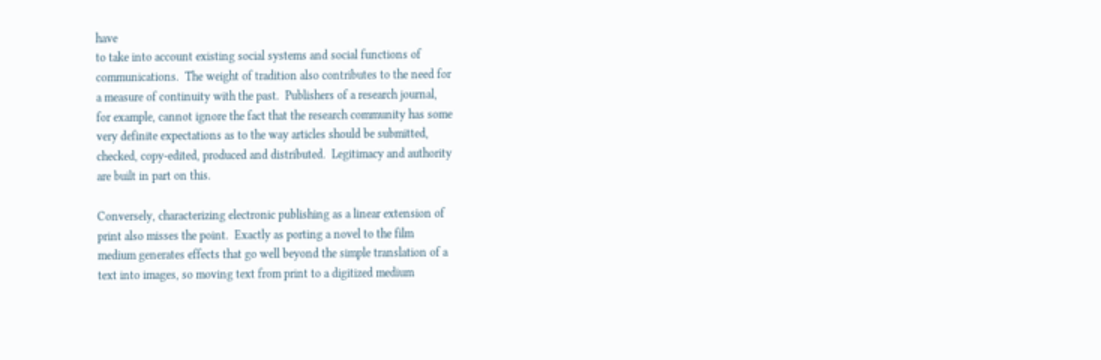have
to take into account existing social systems and social functions of
communications.  The weight of tradition also contributes to the need for
a measure of continuity with the past.  Publishers of a research journal,
for example, cannot ignore the fact that the research community has some
very definite expectations as to the way articles should be submitted,
checked, copy-edited, produced and distributed.  Legitimacy and authority
are built in part on this.

Conversely, characterizing electronic publishing as a linear extension of
print also misses the point.  Exactly as porting a novel to the film
medium generates effects that go well beyond the simple translation of a
text into images, so moving text from print to a digitized medium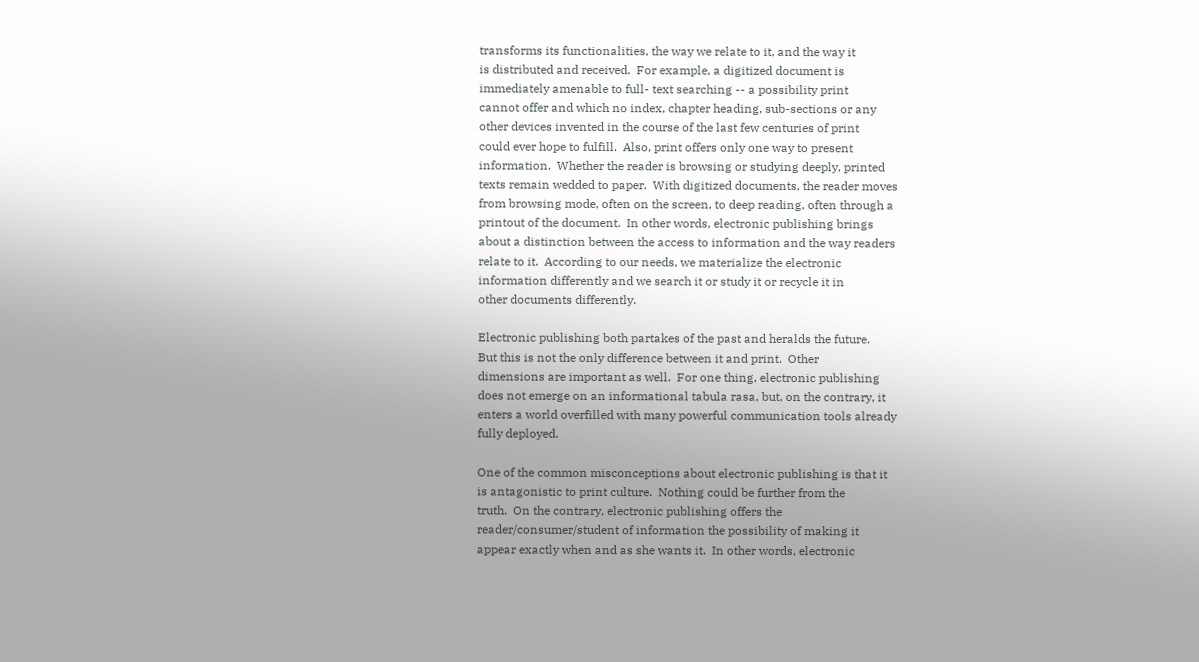transforms its functionalities, the way we relate to it, and the way it
is distributed and received.  For example, a digitized document is
immediately amenable to full- text searching -- a possibility print
cannot offer and which no index, chapter heading, sub-sections or any
other devices invented in the course of the last few centuries of print
could ever hope to fulfill.  Also, print offers only one way to present
information.  Whether the reader is browsing or studying deeply, printed
texts remain wedded to paper.  With digitized documents, the reader moves
from browsing mode, often on the screen, to deep reading, often through a
printout of the document.  In other words, electronic publishing brings
about a distinction between the access to information and the way readers
relate to it.  According to our needs, we materialize the electronic
information differently and we search it or study it or recycle it in
other documents differently.

Electronic publishing both partakes of the past and heralds the future.
But this is not the only difference between it and print.  Other
dimensions are important as well.  For one thing, electronic publishing
does not emerge on an informational tabula rasa, but, on the contrary, it
enters a world overfilled with many powerful communication tools already
fully deployed.

One of the common misconceptions about electronic publishing is that it
is antagonistic to print culture.  Nothing could be further from the
truth.  On the contrary, electronic publishing offers the
reader/consumer/student of information the possibility of making it
appear exactly when and as she wants it.  In other words, electronic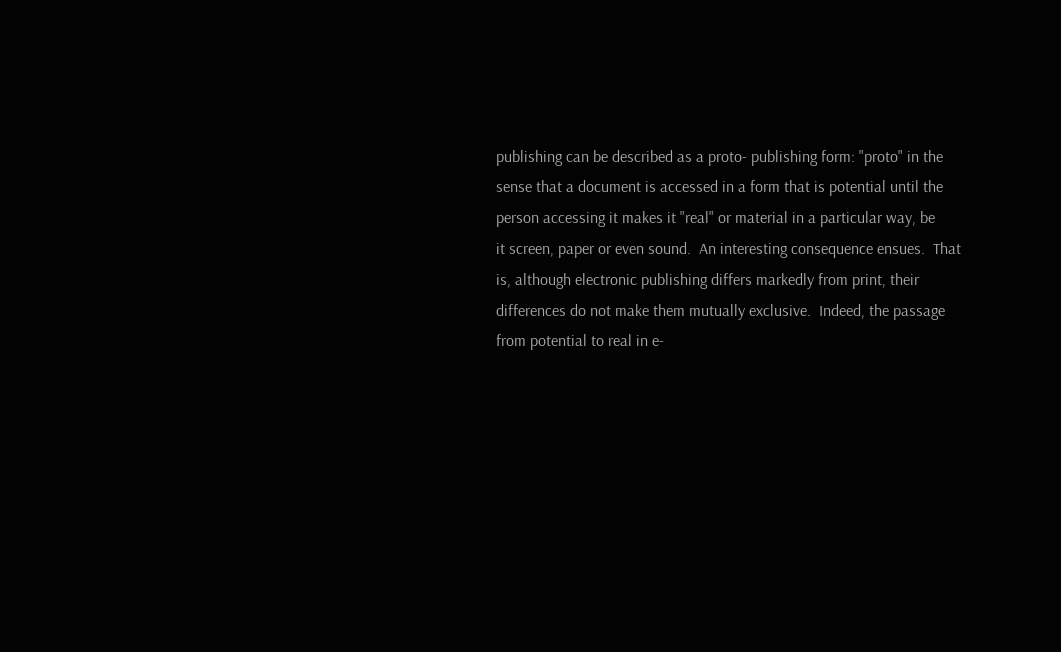publishing can be described as a proto- publishing form: "proto" in the
sense that a document is accessed in a form that is potential until the
person accessing it makes it "real" or material in a particular way, be
it screen, paper or even sound.  An interesting consequence ensues.  That
is, although electronic publishing differs markedly from print, their
differences do not make them mutually exclusive.  Indeed, the passage
from potential to real in e-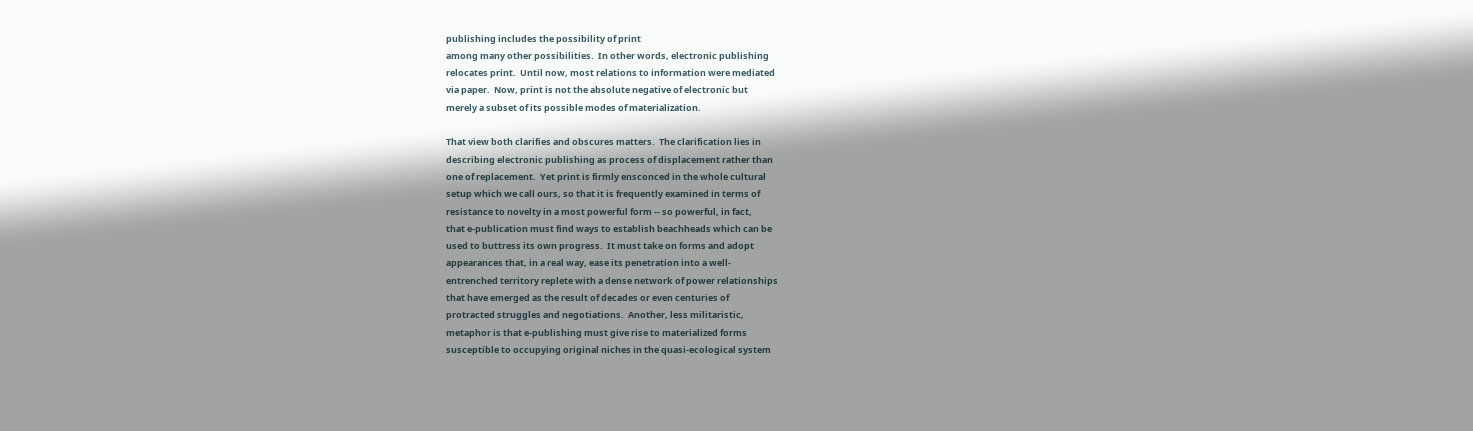publishing includes the possibility of print
among many other possibilities.  In other words, electronic publishing
relocates print.  Until now, most relations to information were mediated
via paper.  Now, print is not the absolute negative of electronic but
merely a subset of its possible modes of materialization.

That view both clarifies and obscures matters.  The clarification lies in
describing electronic publishing as process of displacement rather than
one of replacement.  Yet print is firmly ensconced in the whole cultural
setup which we call ours, so that it is frequently examined in terms of
resistance to novelty in a most powerful form -- so powerful, in fact,
that e-publication must find ways to establish beachheads which can be
used to buttress its own progress.  It must take on forms and adopt
appearances that, in a real way, ease its penetration into a well-
entrenched territory replete with a dense network of power relationships
that have emerged as the result of decades or even centuries of
protracted struggles and negotiations.  Another, less militaristic,
metaphor is that e-publishing must give rise to materialized forms
susceptible to occupying original niches in the quasi-ecological system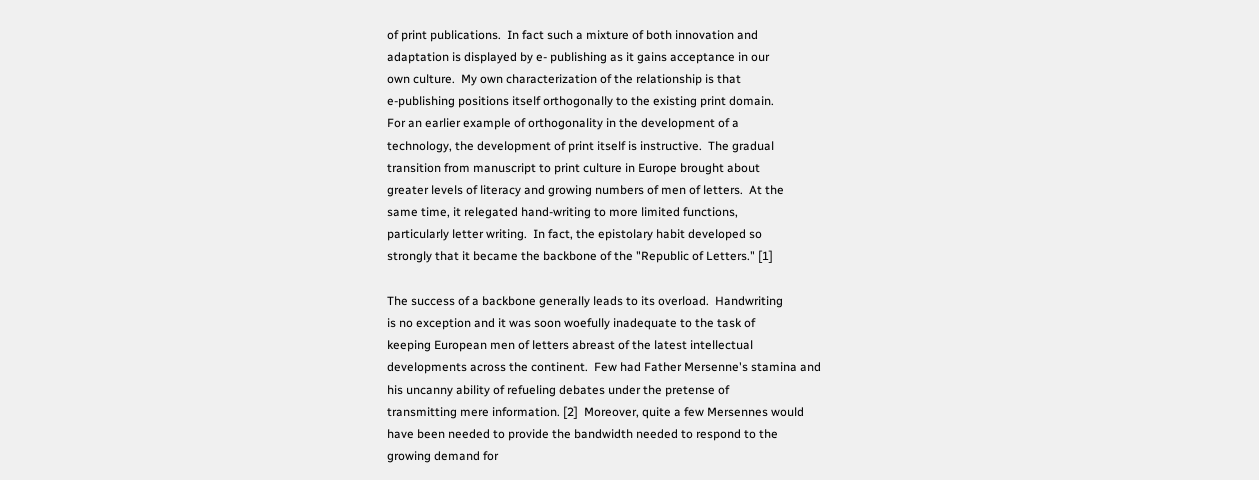of print publications.  In fact such a mixture of both innovation and
adaptation is displayed by e- publishing as it gains acceptance in our
own culture.  My own characterization of the relationship is that
e-publishing positions itself orthogonally to the existing print domain.
For an earlier example of orthogonality in the development of a
technology, the development of print itself is instructive.  The gradual
transition from manuscript to print culture in Europe brought about
greater levels of literacy and growing numbers of men of letters.  At the
same time, it relegated hand-writing to more limited functions,
particularly letter writing.  In fact, the epistolary habit developed so
strongly that it became the backbone of the "Republic of Letters." [1]

The success of a backbone generally leads to its overload.  Handwriting
is no exception and it was soon woefully inadequate to the task of
keeping European men of letters abreast of the latest intellectual
developments across the continent.  Few had Father Mersenne's stamina and
his uncanny ability of refueling debates under the pretense of
transmitting mere information. [2]  Moreover, quite a few Mersennes would
have been needed to provide the bandwidth needed to respond to the
growing demand for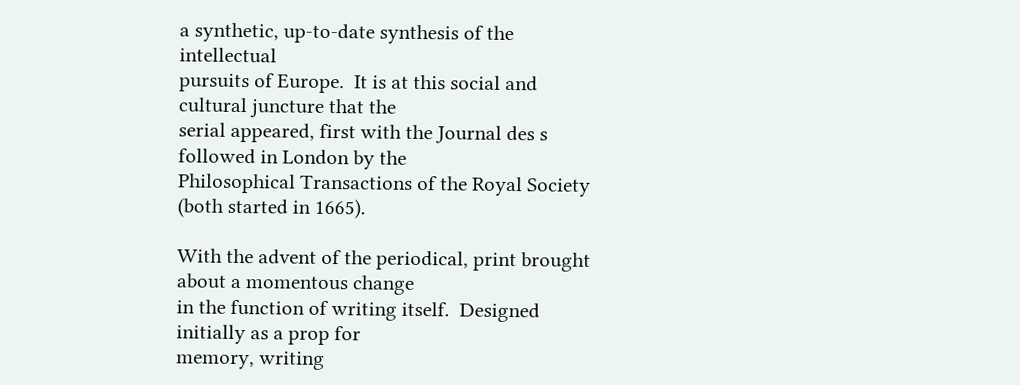a synthetic, up-to-date synthesis of the intellectual
pursuits of Europe.  It is at this social and cultural juncture that the
serial appeared, first with the Journal des s followed in London by the
Philosophical Transactions of the Royal Society (both started in 1665).

With the advent of the periodical, print brought about a momentous change
in the function of writing itself.  Designed initially as a prop for
memory, writing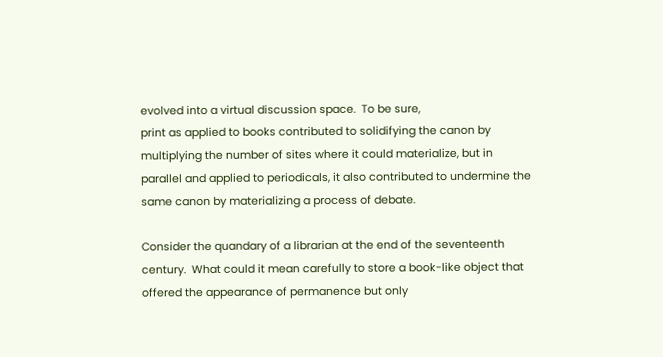evolved into a virtual discussion space.  To be sure,
print as applied to books contributed to solidifying the canon by
multiplying the number of sites where it could materialize, but in
parallel and applied to periodicals, it also contributed to undermine the
same canon by materializing a process of debate.

Consider the quandary of a librarian at the end of the seventeenth
century.  What could it mean carefully to store a book-like object that
offered the appearance of permanence but only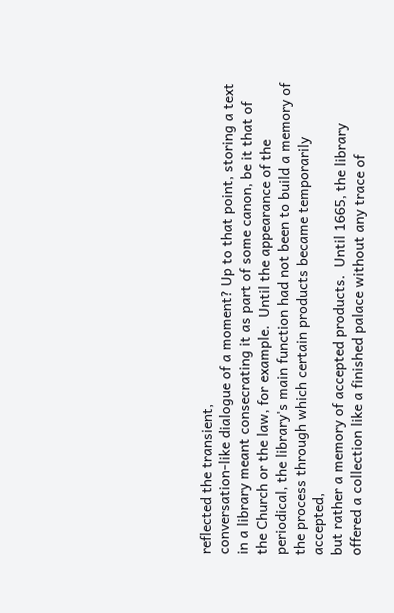reflected the transient,
conversation-like dialogue of a moment? Up to that point, storing a text
in a library meant consecrating it as part of some canon, be it that of
the Church or the law, for example.  Until the appearance of the
periodical, the library's main function had not been to build a memory of
the process through which certain products became temporarily accepted,
but rather a memory of accepted products.  Until 1665, the library
offered a collection like a finished palace without any trace of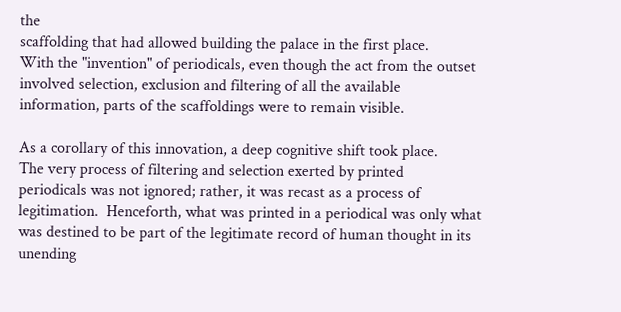the
scaffolding that had allowed building the palace in the first place.
With the "invention" of periodicals, even though the act from the outset
involved selection, exclusion and filtering of all the available
information, parts of the scaffoldings were to remain visible.

As a corollary of this innovation, a deep cognitive shift took place.
The very process of filtering and selection exerted by printed
periodicals was not ignored; rather, it was recast as a process of
legitimation.  Henceforth, what was printed in a periodical was only what
was destined to be part of the legitimate record of human thought in its
unending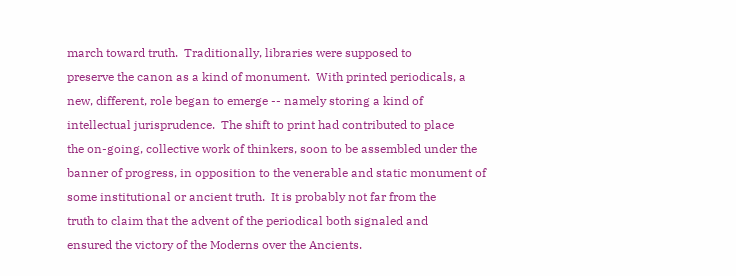march toward truth.  Traditionally, libraries were supposed to
preserve the canon as a kind of monument.  With printed periodicals, a
new, different, role began to emerge -- namely storing a kind of
intellectual jurisprudence.  The shift to print had contributed to place
the on-going, collective work of thinkers, soon to be assembled under the
banner of progress, in opposition to the venerable and static monument of
some institutional or ancient truth.  It is probably not far from the
truth to claim that the advent of the periodical both signaled and
ensured the victory of the Moderns over the Ancients.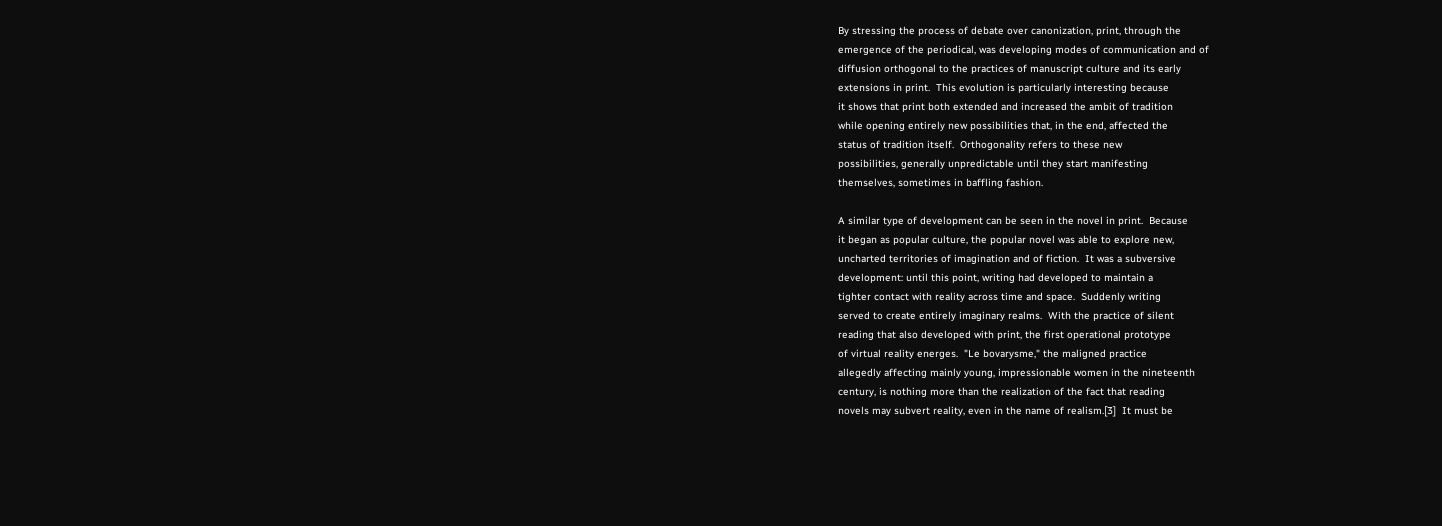By stressing the process of debate over canonization, print, through the
emergence of the periodical, was developing modes of communication and of
diffusion orthogonal to the practices of manuscript culture and its early
extensions in print.  This evolution is particularly interesting because
it shows that print both extended and increased the ambit of tradition
while opening entirely new possibilities that, in the end, affected the
status of tradition itself.  Orthogonality refers to these new
possibilities, generally unpredictable until they start manifesting
themselves, sometimes in baffling fashion.

A similar type of development can be seen in the novel in print.  Because
it began as popular culture, the popular novel was able to explore new,
uncharted territories of imagination and of fiction.  It was a subversive
development: until this point, writing had developed to maintain a
tighter contact with reality across time and space.  Suddenly writing
served to create entirely imaginary realms.  With the practice of silent
reading that also developed with print, the first operational prototype
of virtual reality energes.  "Le bovarysme," the maligned practice
allegedly affecting mainly young, impressionable women in the nineteenth
century, is nothing more than the realization of the fact that reading
novels may subvert reality, even in the name of realism.[3]  It must be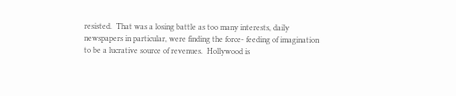resisted.  That was a losing battle as too many interests, daily
newspapers in particular, were finding the force- feeding of imagination
to be a lucrative source of revenues.  Hollywood is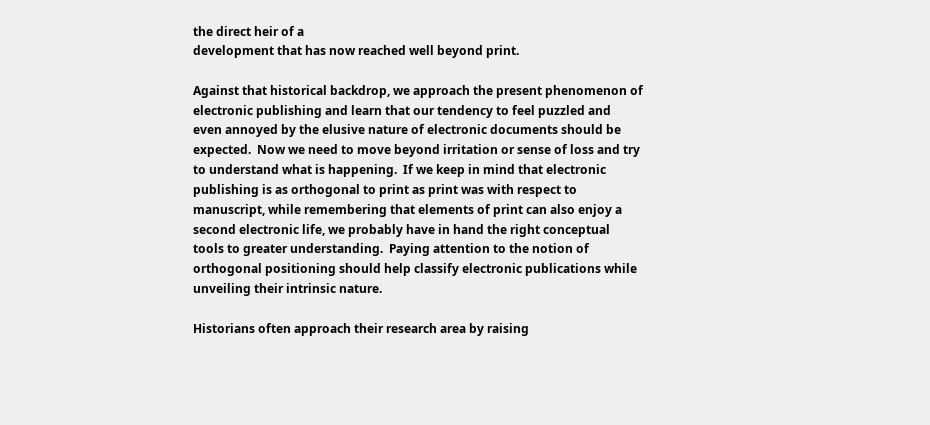the direct heir of a
development that has now reached well beyond print.

Against that historical backdrop, we approach the present phenomenon of
electronic publishing and learn that our tendency to feel puzzled and
even annoyed by the elusive nature of electronic documents should be
expected.  Now we need to move beyond irritation or sense of loss and try
to understand what is happening.  If we keep in mind that electronic
publishing is as orthogonal to print as print was with respect to
manuscript, while remembering that elements of print can also enjoy a
second electronic life, we probably have in hand the right conceptual
tools to greater understanding.  Paying attention to the notion of
orthogonal positioning should help classify electronic publications while
unveiling their intrinsic nature.

Historians often approach their research area by raising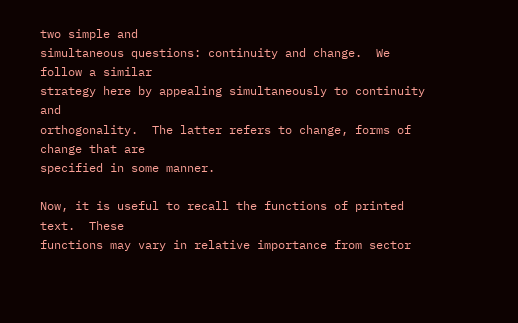two simple and
simultaneous questions: continuity and change.  We follow a similar
strategy here by appealing simultaneously to continuity and
orthogonality.  The latter refers to change, forms of change that are
specified in some manner.

Now, it is useful to recall the functions of printed text.  These
functions may vary in relative importance from sector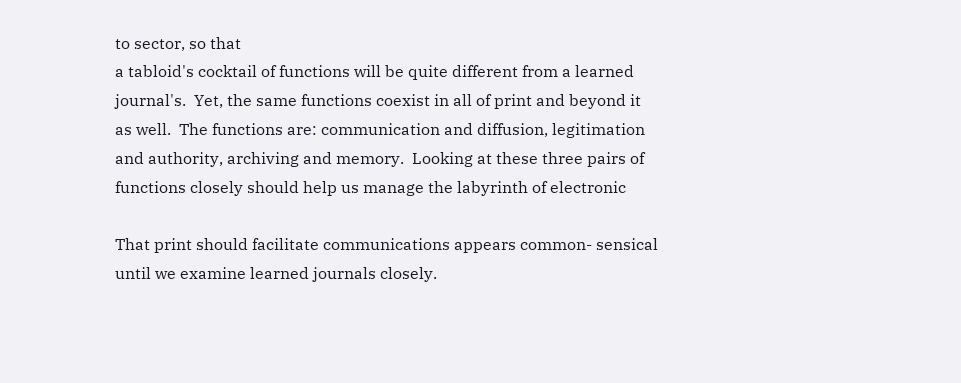to sector, so that
a tabloid's cocktail of functions will be quite different from a learned
journal's.  Yet, the same functions coexist in all of print and beyond it
as well.  The functions are: communication and diffusion, legitimation
and authority, archiving and memory.  Looking at these three pairs of
functions closely should help us manage the labyrinth of electronic

That print should facilitate communications appears common- sensical
until we examine learned journals closely.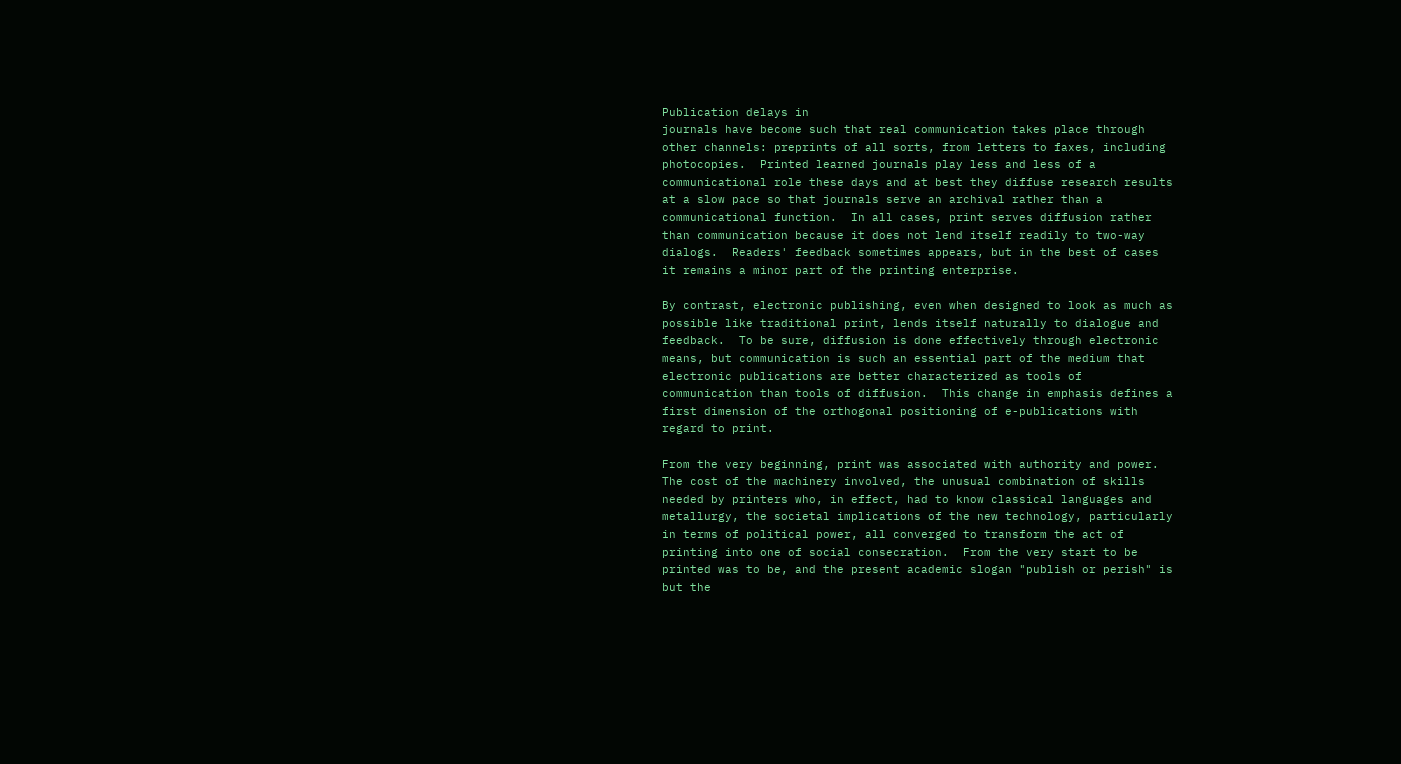Publication delays in
journals have become such that real communication takes place through
other channels: preprints of all sorts, from letters to faxes, including
photocopies.  Printed learned journals play less and less of a
communicational role these days and at best they diffuse research results
at a slow pace so that journals serve an archival rather than a
communicational function.  In all cases, print serves diffusion rather
than communication because it does not lend itself readily to two-way
dialogs.  Readers' feedback sometimes appears, but in the best of cases
it remains a minor part of the printing enterprise.

By contrast, electronic publishing, even when designed to look as much as
possible like traditional print, lends itself naturally to dialogue and
feedback.  To be sure, diffusion is done effectively through electronic
means, but communication is such an essential part of the medium that
electronic publications are better characterized as tools of
communication than tools of diffusion.  This change in emphasis defines a
first dimension of the orthogonal positioning of e-publications with
regard to print.

From the very beginning, print was associated with authority and power.
The cost of the machinery involved, the unusual combination of skills
needed by printers who, in effect, had to know classical languages and
metallurgy, the societal implications of the new technology, particularly
in terms of political power, all converged to transform the act of
printing into one of social consecration.  From the very start to be
printed was to be, and the present academic slogan "publish or perish" is
but the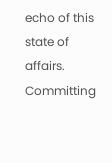echo of this state of affairs.  Committing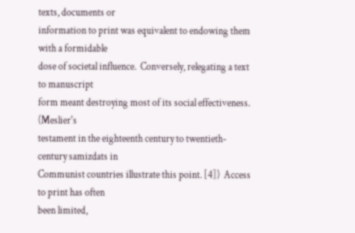texts, documents or
information to print was equivalent to endowing them with a formidable
dose of societal influence.  Conversely, relegating a text to manuscript
form meant destroying most of its social effectiveness.  (Meslier's
testament in the eighteenth century to twentieth- century samizdats in
Communist countries illustrate this point. [4])  Access to print has often
been limited,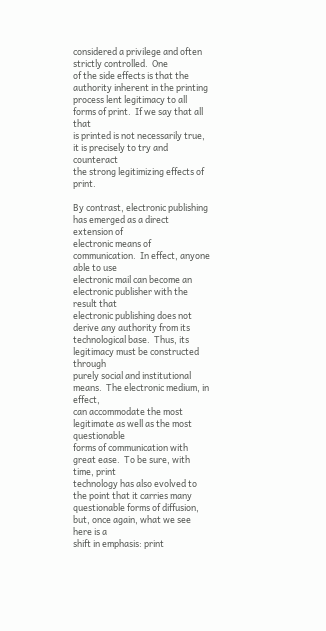considered a privilege and often strictly controlled.  One
of the side effects is that the authority inherent in the printing
process lent legitimacy to all forms of print.  If we say that all that
is printed is not necessarily true, it is precisely to try and counteract
the strong legitimizing effects of print.

By contrast, electronic publishing has emerged as a direct extension of
electronic means of communication.  In effect, anyone able to use
electronic mail can become an electronic publisher with the result that
electronic publishing does not derive any authority from its
technological base.  Thus, its legitimacy must be constructed through
purely social and institutional means.  The electronic medium, in effect,
can accommodate the most legitimate as well as the most questionable
forms of communication with great ease.  To be sure, with time, print
technology has also evolved to the point that it carries many
questionable forms of diffusion, but, once again, what we see here is a
shift in emphasis: print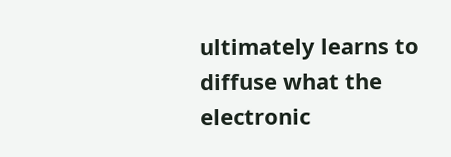ultimately learns to diffuse what the electronic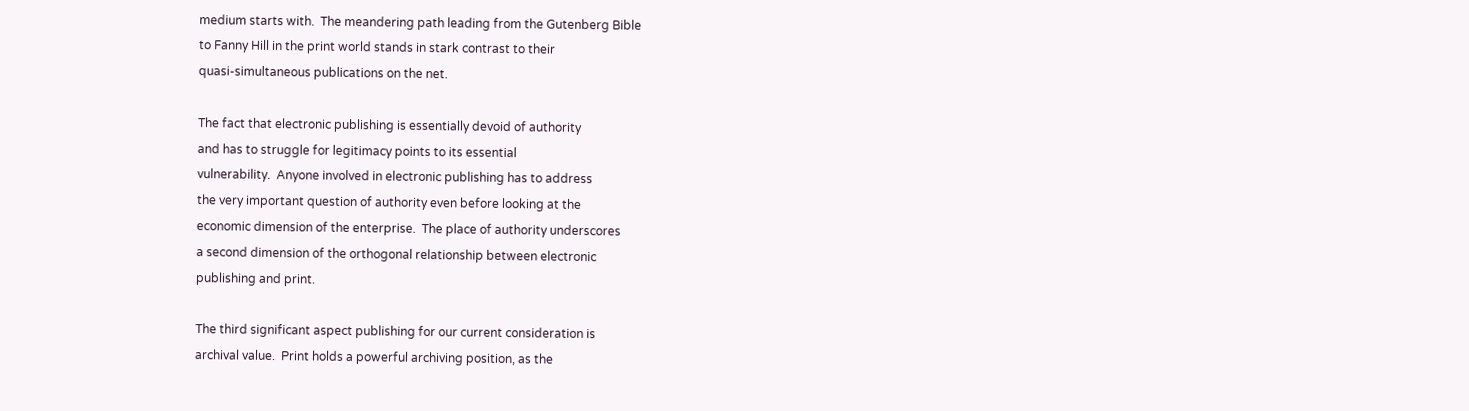medium starts with.  The meandering path leading from the Gutenberg Bible
to Fanny Hill in the print world stands in stark contrast to their
quasi-simultaneous publications on the net.

The fact that electronic publishing is essentially devoid of authority
and has to struggle for legitimacy points to its essential
vulnerability.  Anyone involved in electronic publishing has to address
the very important question of authority even before looking at the
economic dimension of the enterprise.  The place of authority underscores
a second dimension of the orthogonal relationship between electronic
publishing and print.

The third significant aspect publishing for our current consideration is
archival value.  Print holds a powerful archiving position, as the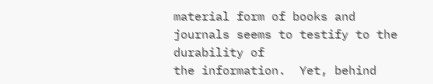material form of books and journals seems to testify to the durability of
the information.  Yet, behind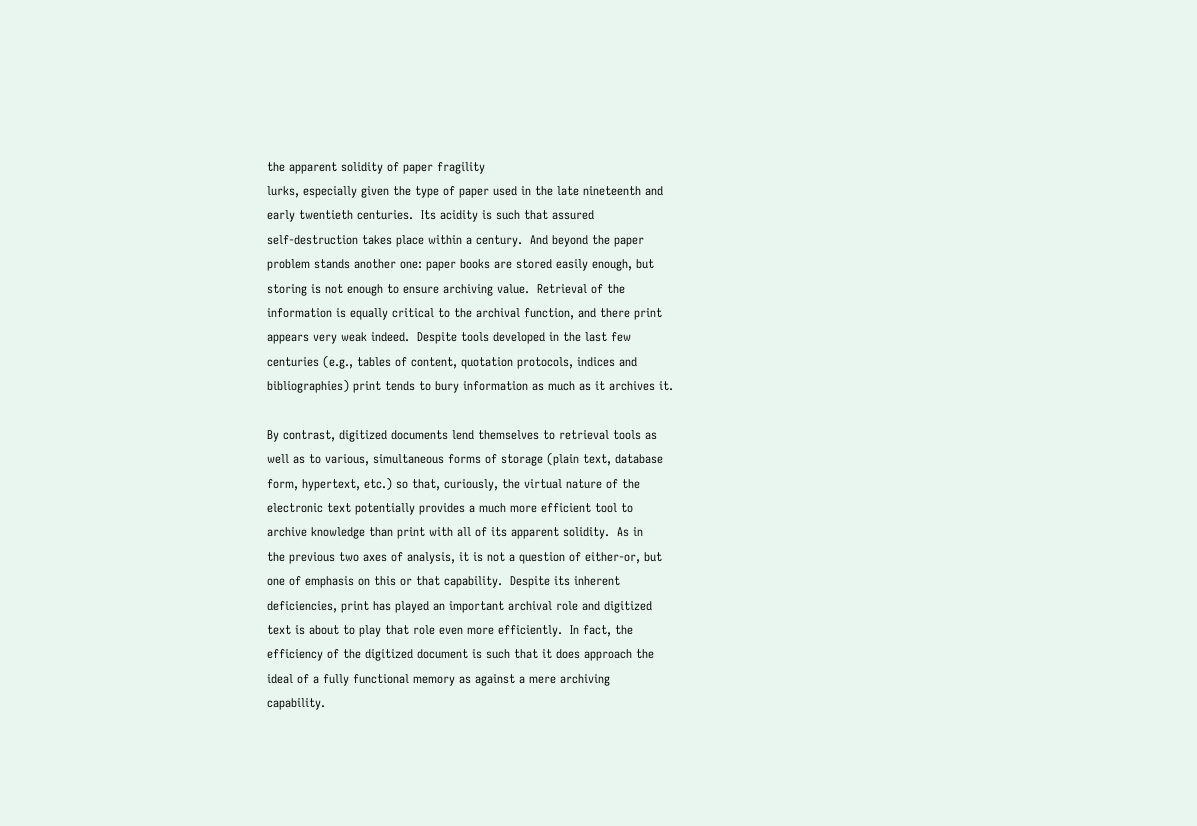the apparent solidity of paper fragility
lurks, especially given the type of paper used in the late nineteenth and
early twentieth centuries.  Its acidity is such that assured
self-destruction takes place within a century.  And beyond the paper
problem stands another one: paper books are stored easily enough, but
storing is not enough to ensure archiving value.  Retrieval of the
information is equally critical to the archival function, and there print
appears very weak indeed.  Despite tools developed in the last few
centuries (e.g., tables of content, quotation protocols, indices and
bibliographies) print tends to bury information as much as it archives it.

By contrast, digitized documents lend themselves to retrieval tools as
well as to various, simultaneous forms of storage (plain text, database
form, hypertext, etc.) so that, curiously, the virtual nature of the
electronic text potentially provides a much more efficient tool to
archive knowledge than print with all of its apparent solidity.  As in
the previous two axes of analysis, it is not a question of either-or, but
one of emphasis on this or that capability.  Despite its inherent
deficiencies, print has played an important archival role and digitized
text is about to play that role even more efficiently.  In fact, the
efficiency of the digitized document is such that it does approach the
ideal of a fully functional memory as against a mere archiving
capability.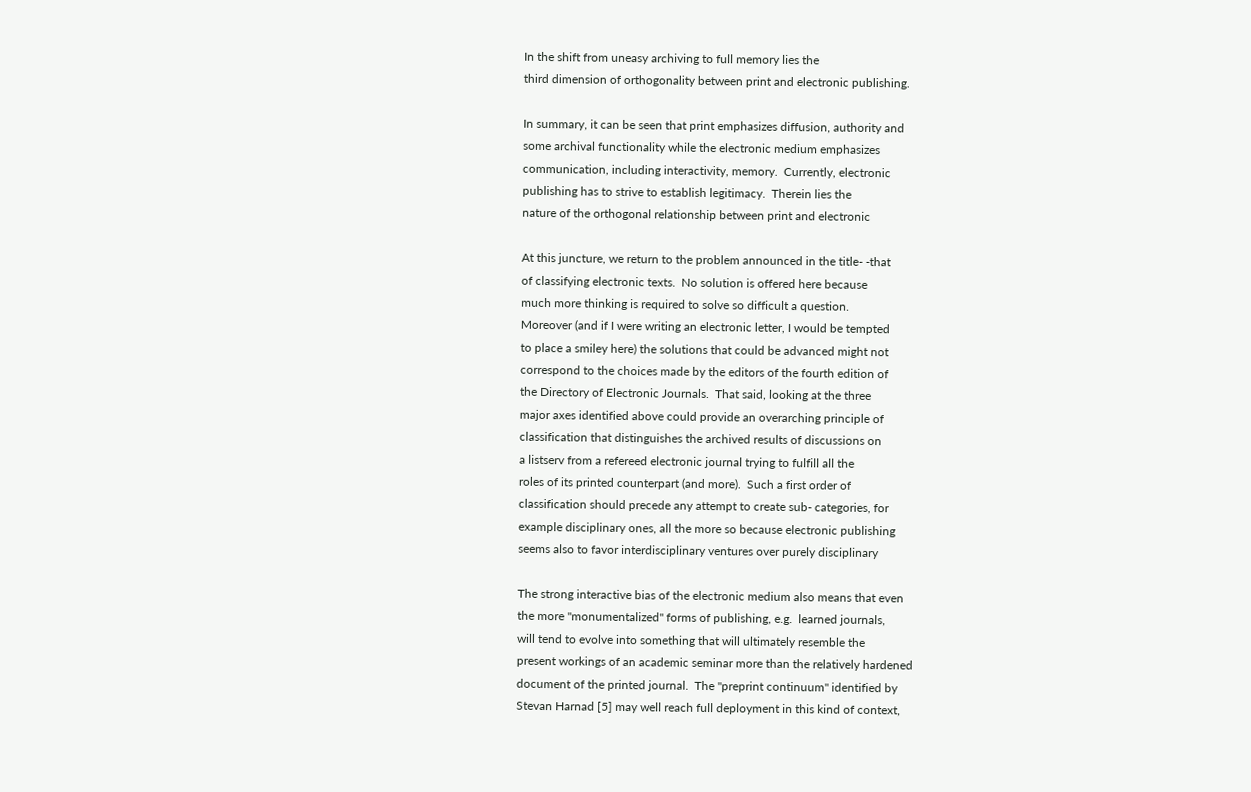In the shift from uneasy archiving to full memory lies the
third dimension of orthogonality between print and electronic publishing.

In summary, it can be seen that print emphasizes diffusion, authority and
some archival functionality while the electronic medium emphasizes
communication, including interactivity, memory.  Currently, electronic
publishing has to strive to establish legitimacy.  Therein lies the
nature of the orthogonal relationship between print and electronic

At this juncture, we return to the problem announced in the title- -that
of classifying electronic texts.  No solution is offered here because
much more thinking is required to solve so difficult a question.
Moreover (and if I were writing an electronic letter, I would be tempted
to place a smiley here) the solutions that could be advanced might not
correspond to the choices made by the editors of the fourth edition of
the Directory of Electronic Journals.  That said, looking at the three
major axes identified above could provide an overarching principle of
classification that distinguishes the archived results of discussions on
a listserv from a refereed electronic journal trying to fulfill all the
roles of its printed counterpart (and more).  Such a first order of
classification should precede any attempt to create sub- categories, for
example disciplinary ones, all the more so because electronic publishing
seems also to favor interdisciplinary ventures over purely disciplinary

The strong interactive bias of the electronic medium also means that even
the more "monumentalized" forms of publishing, e.g.  learned journals,
will tend to evolve into something that will ultimately resemble the
present workings of an academic seminar more than the relatively hardened
document of the printed journal.  The "preprint continuum" identified by
Stevan Harnad [5] may well reach full deployment in this kind of context,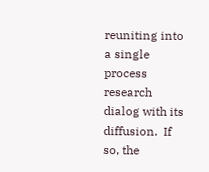reuniting into a single process research dialog with its diffusion.  If
so, the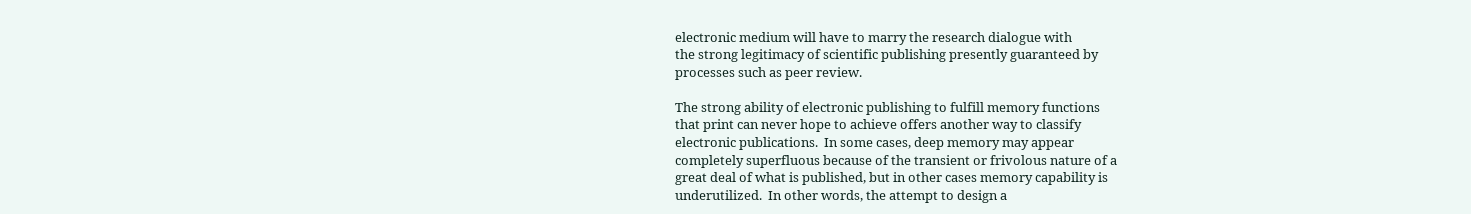electronic medium will have to marry the research dialogue with
the strong legitimacy of scientific publishing presently guaranteed by
processes such as peer review.

The strong ability of electronic publishing to fulfill memory functions
that print can never hope to achieve offers another way to classify
electronic publications.  In some cases, deep memory may appear
completely superfluous because of the transient or frivolous nature of a
great deal of what is published, but in other cases memory capability is
underutilized.  In other words, the attempt to design a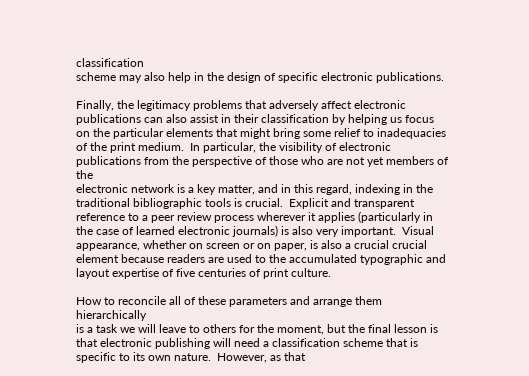classification
scheme may also help in the design of specific electronic publications.

Finally, the legitimacy problems that adversely affect electronic
publications can also assist in their classification by helping us focus
on the particular elements that might bring some relief to inadequacies
of the print medium.  In particular, the visibility of electronic
publications from the perspective of those who are not yet members of the
electronic network is a key matter, and in this regard, indexing in the
traditional bibliographic tools is crucial.  Explicit and transparent
reference to a peer review process wherever it applies (particularly in
the case of learned electronic journals) is also very important.  Visual
appearance, whether on screen or on paper, is also a crucial crucial
element because readers are used to the accumulated typographic and
layout expertise of five centuries of print culture.

How to reconcile all of these parameters and arrange them hierarchically
is a task we will leave to others for the moment, but the final lesson is
that electronic publishing will need a classification scheme that is
specific to its own nature.  However, as that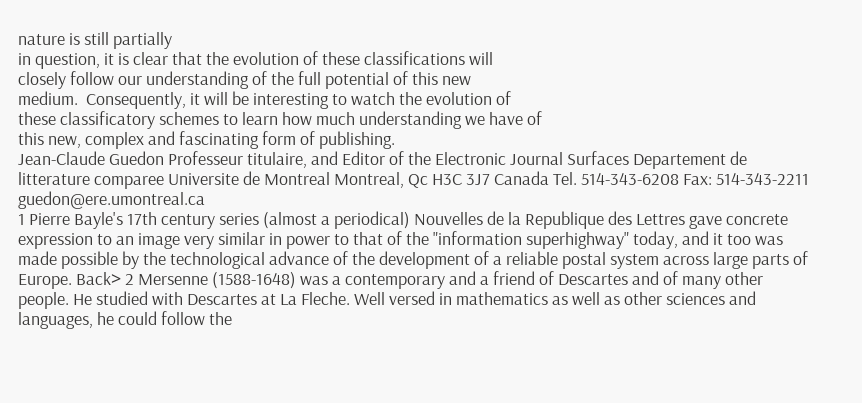nature is still partially
in question, it is clear that the evolution of these classifications will
closely follow our understanding of the full potential of this new
medium.  Consequently, it will be interesting to watch the evolution of
these classificatory schemes to learn how much understanding we have of
this new, complex and fascinating form of publishing.
Jean-Claude Guedon Professeur titulaire, and Editor of the Electronic Journal Surfaces Departement de litterature comparee Universite de Montreal Montreal, Qc H3C 3J7 Canada Tel. 514-343-6208 Fax: 514-343-2211 guedon@ere.umontreal.ca
1 Pierre Bayle's 17th century series (almost a periodical) Nouvelles de la Republique des Lettres gave concrete expression to an image very similar in power to that of the "information superhighway" today, and it too was made possible by the technological advance of the development of a reliable postal system across large parts of Europe. Back> 2 Mersenne (1588-1648) was a contemporary and a friend of Descartes and of many other people. He studied with Descartes at La Fleche. Well versed in mathematics as well as other sciences and languages, he could follow the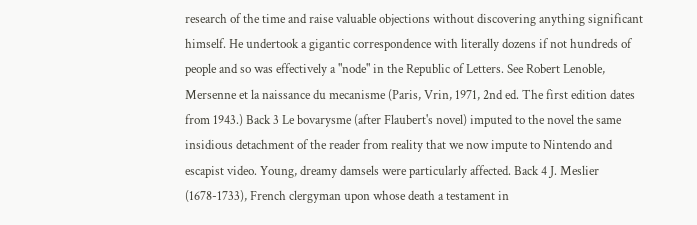research of the time and raise valuable objections without discovering anything significant himself. He undertook a gigantic correspondence with literally dozens if not hundreds of people and so was effectively a "node" in the Republic of Letters. See Robert Lenoble, Mersenne et la naissance du mecanisme (Paris, Vrin, 1971, 2nd ed. The first edition dates from 1943.) Back 3 Le bovarysme (after Flaubert's novel) imputed to the novel the same insidious detachment of the reader from reality that we now impute to Nintendo and escapist video. Young, dreamy damsels were particularly affected. Back 4 J. Meslier (1678-1733), French clergyman upon whose death a testament in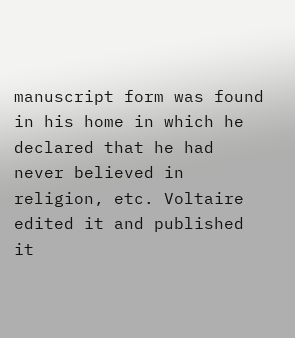manuscript form was found in his home in which he declared that he had never believed in religion, etc. Voltaire edited it and published it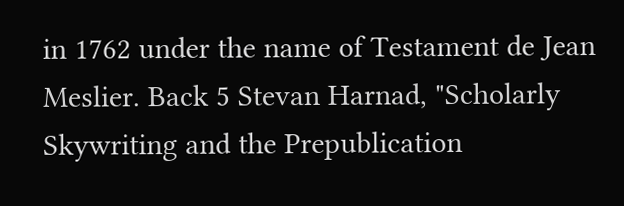in 1762 under the name of Testament de Jean Meslier. Back 5 Stevan Harnad, "Scholarly Skywriting and the Prepublication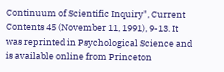Continuum of Scientific Inquiry", Current Contents 45 (November 11, 1991), 9-13. It was reprinted in Psychological Science and is available online from Princeton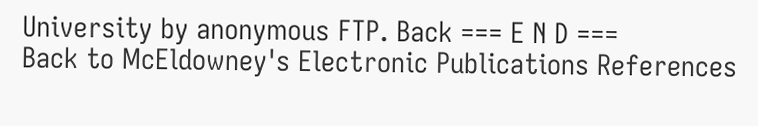University by anonymous FTP. Back === E N D ===
Back to McEldowney's Electronic Publications References